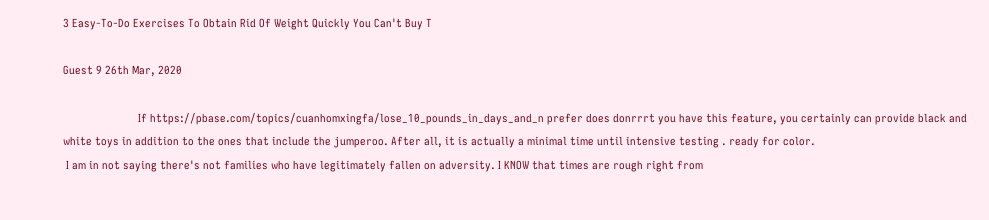3 Easy-To-Do Exercises To Obtain Rid Of Weight Quickly You Can't Buy T

Guest 9 26th Mar, 2020

                         If https://pbase.com/topics/cuanhomxingfa/lose_10_pounds_in_days_and_n prefer does donrrrt you have this feature, you certainly can provide black and white toys in addition to the ones that include the jumperoo. After all, it is actually a minimal time until intensive testing . ready for color.
 I am in not saying there's not families who have legitimately fallen on adversity. I KNOW that times are rough right from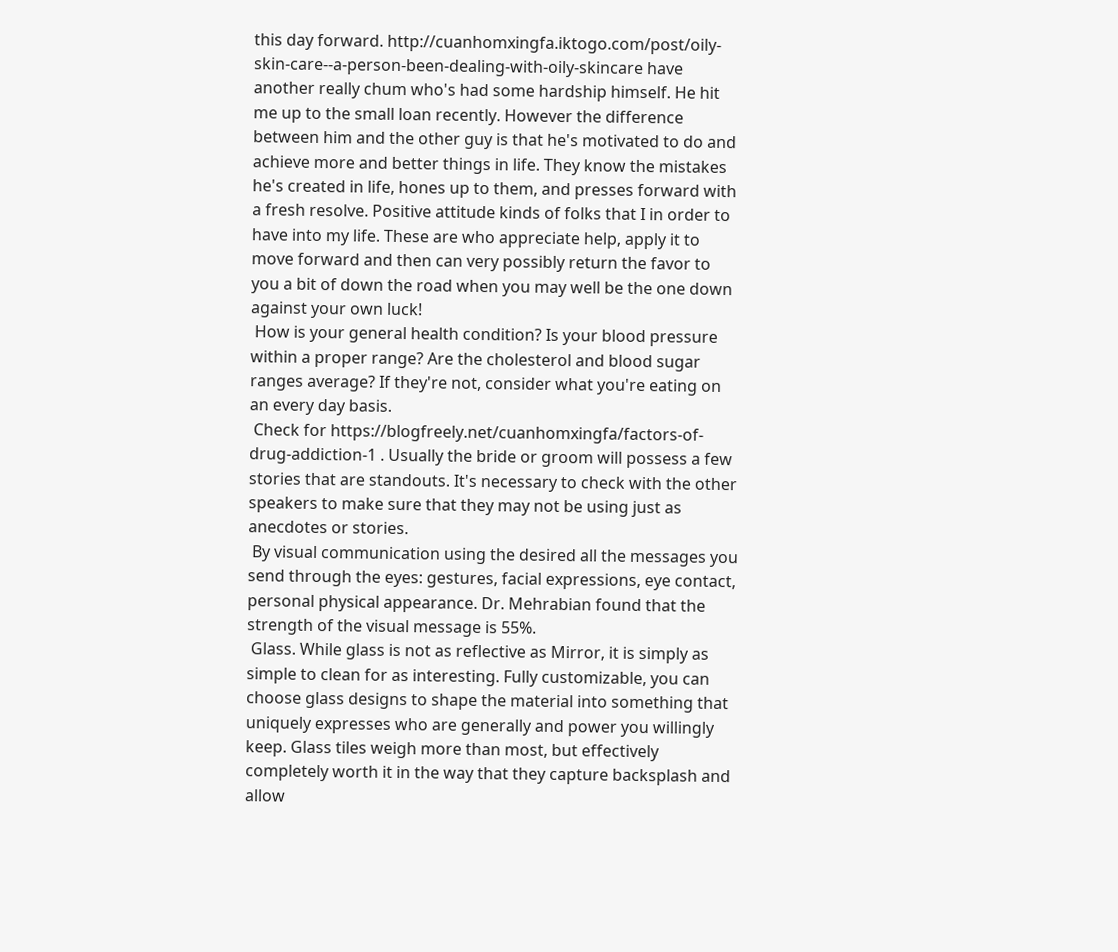this day forward. http://cuanhomxingfa.iktogo.com/post/oily-skin-care--a-person-been-dealing-with-oily-skincare have another really chum who's had some hardship himself. He hit me up to the small loan recently. However the difference between him and the other guy is that he's motivated to do and achieve more and better things in life. They know the mistakes he's created in life, hones up to them, and presses forward with a fresh resolve. Positive attitude kinds of folks that I in order to have into my life. These are who appreciate help, apply it to move forward and then can very possibly return the favor to you a bit of down the road when you may well be the one down against your own luck!
 How is your general health condition? Is your blood pressure within a proper range? Are the cholesterol and blood sugar ranges average? If they're not, consider what you're eating on an every day basis.
 Check for https://blogfreely.net/cuanhomxingfa/factors-of-drug-addiction-1 . Usually the bride or groom will possess a few stories that are standouts. It's necessary to check with the other speakers to make sure that they may not be using just as anecdotes or stories.
 By visual communication using the desired all the messages you send through the eyes: gestures, facial expressions, eye contact, personal physical appearance. Dr. Mehrabian found that the strength of the visual message is 55%.
 Glass. While glass is not as reflective as Mirror, it is simply as simple to clean for as interesting. Fully customizable, you can choose glass designs to shape the material into something that uniquely expresses who are generally and power you willingly keep. Glass tiles weigh more than most, but effectively completely worth it in the way that they capture backsplash and allow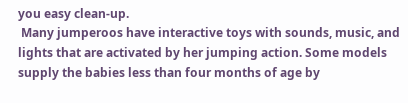you easy clean-up.
 Many jumperoos have interactive toys with sounds, music, and lights that are activated by her jumping action. Some models supply the babies less than four months of age by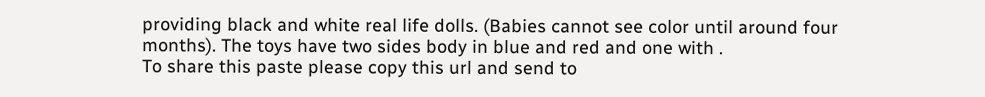providing black and white real life dolls. (Babies cannot see color until around four months). The toys have two sides body in blue and red and one with .
To share this paste please copy this url and send to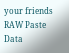your friends
RAW Paste Data